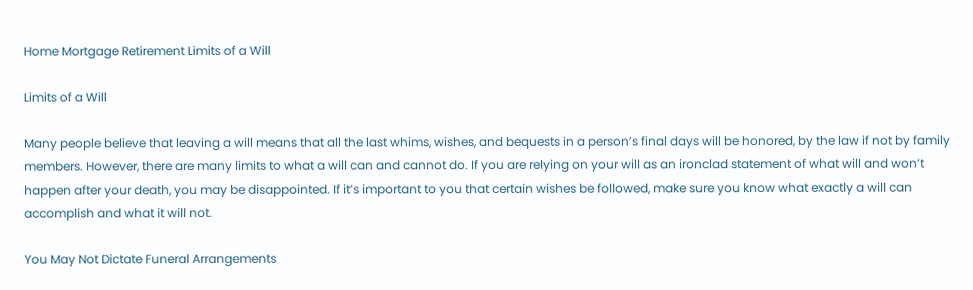Home Mortgage Retirement Limits of a Will

Limits of a Will

Many people believe that leaving a will means that all the last whims, wishes, and bequests in a person’s final days will be honored, by the law if not by family members. However, there are many limits to what a will can and cannot do. If you are relying on your will as an ironclad statement of what will and won’t happen after your death, you may be disappointed. If it’s important to you that certain wishes be followed, make sure you know what exactly a will can accomplish and what it will not.

You May Not Dictate Funeral Arrangements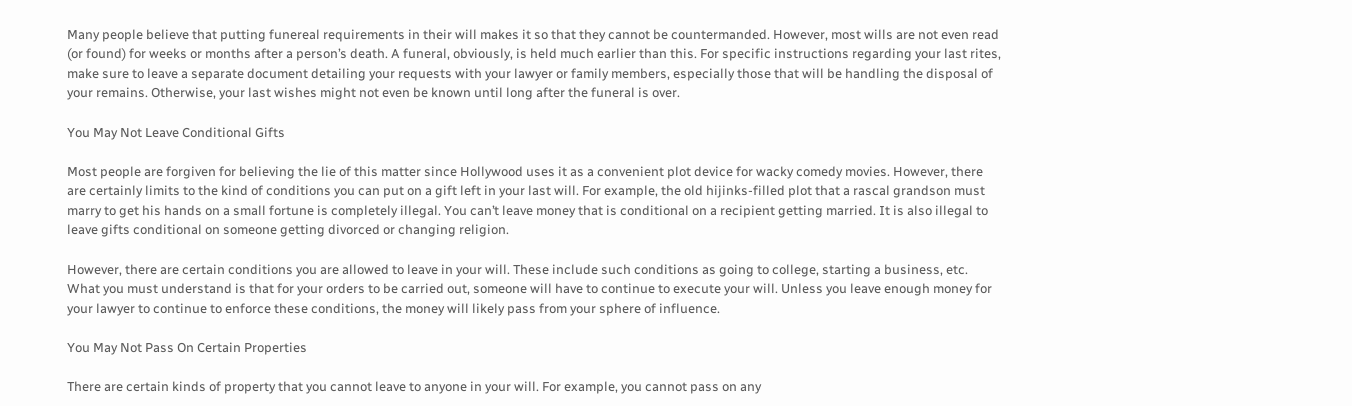Many people believe that putting funereal requirements in their will makes it so that they cannot be countermanded. However, most wills are not even read (or found) for weeks or months after a person’s death. A funeral, obviously, is held much earlier than this. For specific instructions regarding your last rites, make sure to leave a separate document detailing your requests with your lawyer or family members, especially those that will be handling the disposal of your remains. Otherwise, your last wishes might not even be known until long after the funeral is over.

You May Not Leave Conditional Gifts

Most people are forgiven for believing the lie of this matter since Hollywood uses it as a convenient plot device for wacky comedy movies. However, there are certainly limits to the kind of conditions you can put on a gift left in your last will. For example, the old hijinks-filled plot that a rascal grandson must marry to get his hands on a small fortune is completely illegal. You can’t leave money that is conditional on a recipient getting married. It is also illegal to leave gifts conditional on someone getting divorced or changing religion.

However, there are certain conditions you are allowed to leave in your will. These include such conditions as going to college, starting a business, etc. What you must understand is that for your orders to be carried out, someone will have to continue to execute your will. Unless you leave enough money for your lawyer to continue to enforce these conditions, the money will likely pass from your sphere of influence.

You May Not Pass On Certain Properties

There are certain kinds of property that you cannot leave to anyone in your will. For example, you cannot pass on any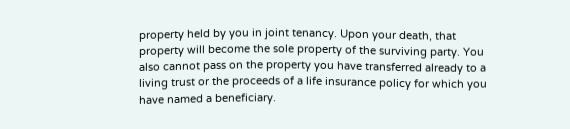property held by you in joint tenancy. Upon your death, that property will become the sole property of the surviving party. You also cannot pass on the property you have transferred already to a living trust or the proceeds of a life insurance policy for which you have named a beneficiary.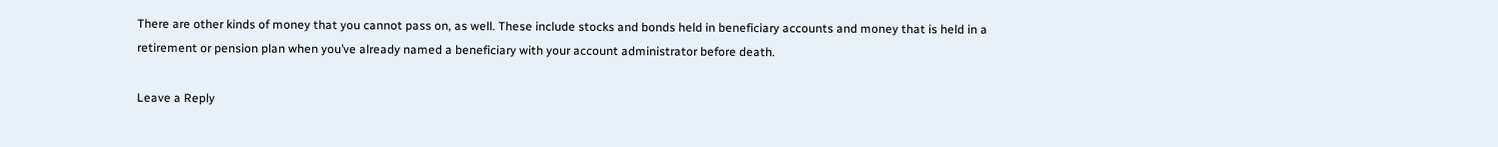There are other kinds of money that you cannot pass on, as well. These include stocks and bonds held in beneficiary accounts and money that is held in a retirement or pension plan when you’ve already named a beneficiary with your account administrator before death.

Leave a Reply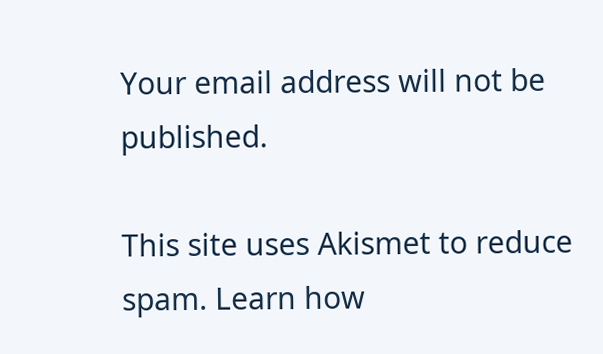Your email address will not be published.

This site uses Akismet to reduce spam. Learn how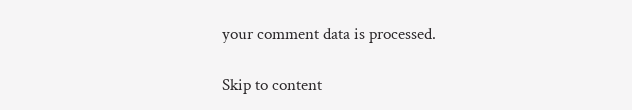your comment data is processed.

Skip to content